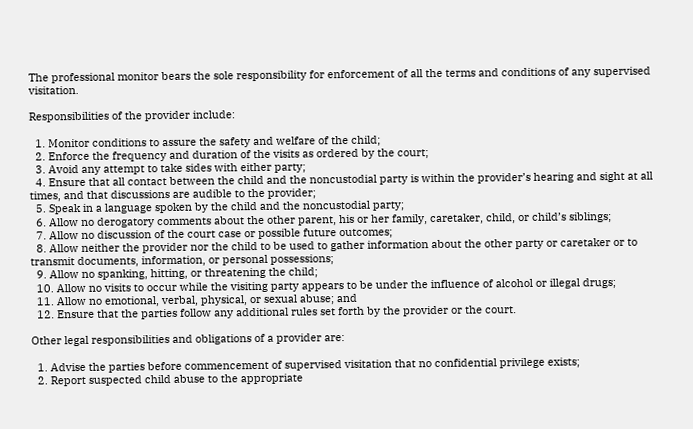The professional monitor bears the sole responsibility for enforcement of all the terms and conditions of any supervised visitation.

Responsibilities of the provider include:

  1. Monitor conditions to assure the safety and welfare of the child;
  2. Enforce the frequency and duration of the visits as ordered by the court;
  3. Avoid any attempt to take sides with either party;
  4. Ensure that all contact between the child and the noncustodial party is within the provider’s hearing and sight at all times, and that discussions are audible to the provider;
  5. Speak in a language spoken by the child and the noncustodial party;
  6. Allow no derogatory comments about the other parent, his or her family, caretaker, child, or child’s siblings;
  7. Allow no discussion of the court case or possible future outcomes;
  8. Allow neither the provider nor the child to be used to gather information about the other party or caretaker or to transmit documents, information, or personal possessions;
  9. Allow no spanking, hitting, or threatening the child;
  10. Allow no visits to occur while the visiting party appears to be under the influence of alcohol or illegal drugs;
  11. Allow no emotional, verbal, physical, or sexual abuse; and
  12. Ensure that the parties follow any additional rules set forth by the provider or the court.

Other legal responsibilities and obligations of a provider are:

  1. Advise the parties before commencement of supervised visitation that no confidential privilege exists;
  2. Report suspected child abuse to the appropriate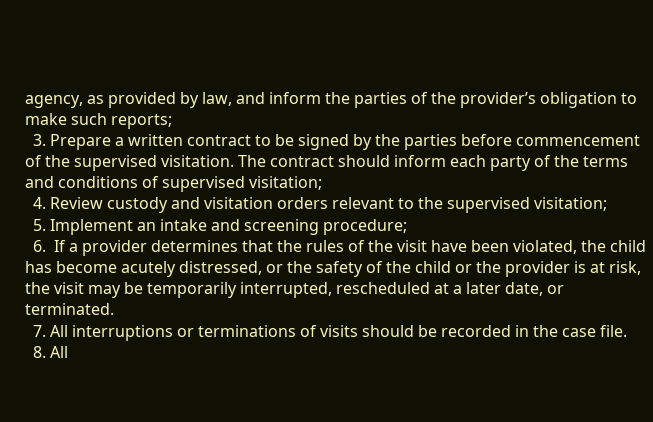agency, as provided by law, and inform the parties of the provider’s obligation to make such reports;
  3. Prepare a written contract to be signed by the parties before commencement of the supervised visitation. The contract should inform each party of the terms and conditions of supervised visitation;
  4. Review custody and visitation orders relevant to the supervised visitation;
  5. Implement an intake and screening procedure;
  6.  If a provider determines that the rules of the visit have been violated, the child has become acutely distressed, or the safety of the child or the provider is at risk, the visit may be temporarily interrupted, rescheduled at a later date, or terminated.
  7. All interruptions or terminations of visits should be recorded in the case file.
  8. All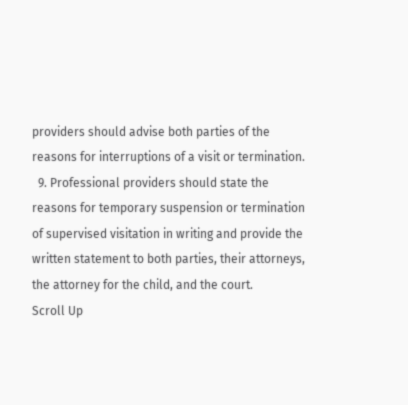providers should advise both parties of the reasons for interruptions of a visit or termination.
  9. Professional providers should state the reasons for temporary suspension or termination of supervised visitation in writing and provide the written statement to both parties, their attorneys, the attorney for the child, and the court.
Scroll Up